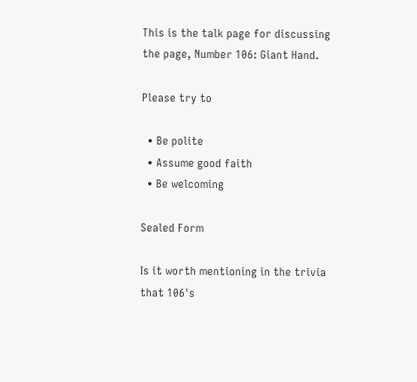This is the talk page for discussing the page, Number 106: Giant Hand.

Please try to

  • Be polite
  • Assume good faith
  • Be welcoming

Sealed Form

Is it worth mentioning in the trivia that 106's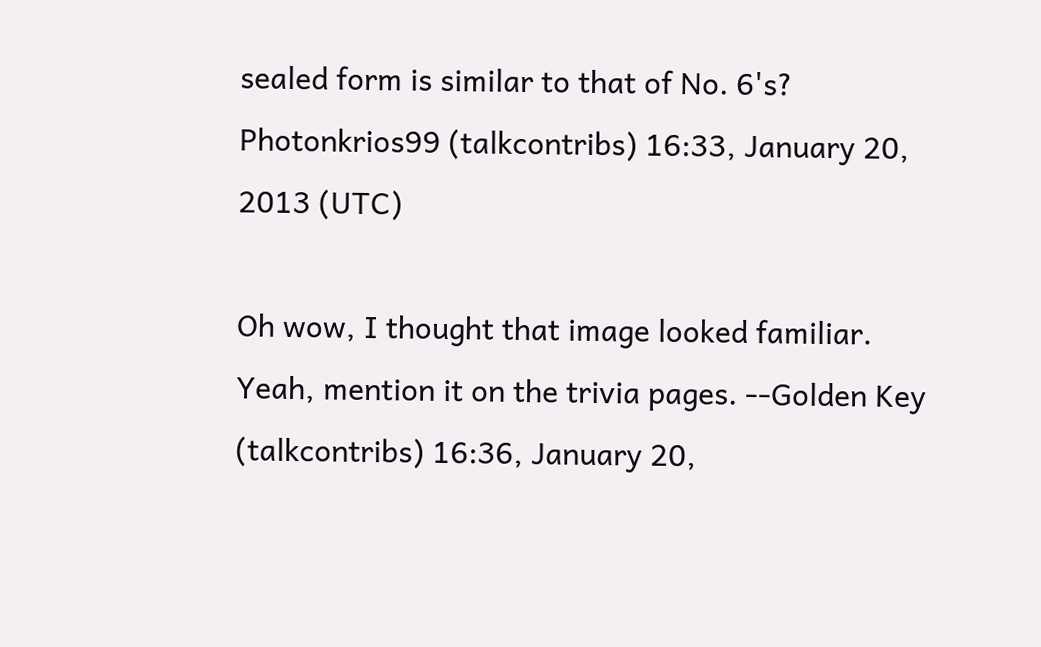sealed form is similar to that of No. 6's? Photonkrios99 (talkcontribs) 16:33, January 20, 2013 (UTC)

Oh wow, I thought that image looked familiar. Yeah, mention it on the trivia pages. --Golden Key (talkcontribs) 16:36, January 20,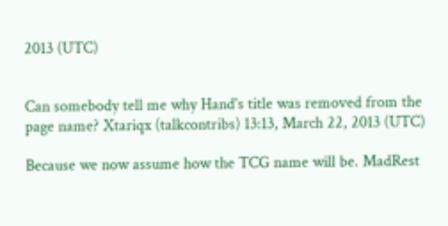2013 (UTC)


Can somebody tell me why Hand's title was removed from the page name? Xtariqx (talkcontribs) 13:13, March 22, 2013 (UTC)

Because we now assume how the TCG name will be. MadRest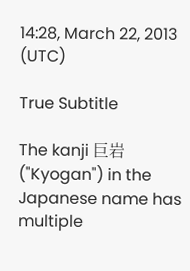14:28, March 22, 2013 (UTC)

True Subtitle

The kanji 巨岩 ("Kyogan") in the Japanese name has multiple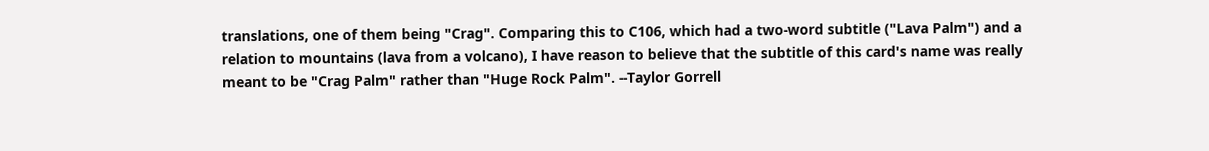translations, one of them being "Crag". Comparing this to C106, which had a two-word subtitle ("Lava Palm") and a relation to mountains (lava from a volcano), I have reason to believe that the subtitle of this card's name was really meant to be "Crag Palm" rather than "Huge Rock Palm". --Taylor Gorrell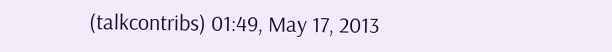(talkcontribs) 01:49, May 17, 2013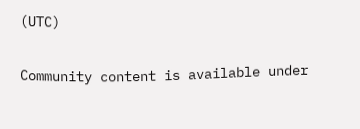(UTC)

Community content is available under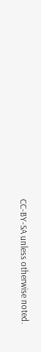CC-BY-SA unless otherwise noted.